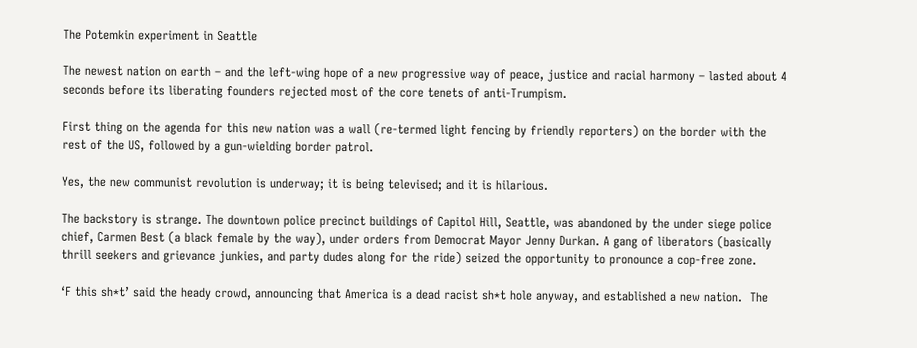The Potemkin experiment in Seattle

The newest nation on earth – and the left-wing hope of a new progressive way of peace, justice and racial harmony – lasted about 4 seconds before its liberating founders rejected most of the core tenets of anti-Trumpism.

First thing on the agenda for this new nation was a wall (re-termed light fencing by friendly reporters) on the border with the rest of the US, followed by a gun-wielding border patrol.

Yes, the new communist revolution is underway; it is being televised; and it is hilarious.

The backstory is strange. The downtown police precinct buildings of Capitol Hill, Seattle, was abandoned by the under siege police chief, Carmen Best (a black female by the way), under orders from Democrat Mayor Jenny Durkan. A gang of liberators (basically thrill seekers and grievance junkies, and party dudes along for the ride) seized the opportunity to pronounce a cop-free zone.

‘F this sh*t’ said the heady crowd, announcing that America is a dead racist sh*t hole anyway, and established a new nation.  The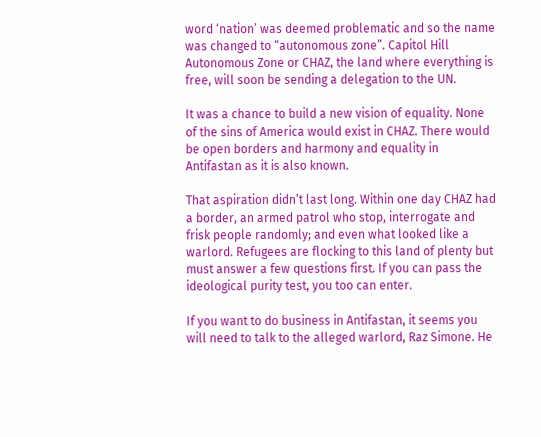word ‘nation’ was deemed problematic and so the name was changed to “autonomous zone”. Capitol Hill Autonomous Zone or CHAZ, the land where everything is free, will soon be sending a delegation to the UN.

It was a chance to build a new vision of equality. None of the sins of America would exist in CHAZ. There would be open borders and harmony and equality in Antifastan as it is also known.

That aspiration didn’t last long. Within one day CHAZ had a border, an armed patrol who stop, interrogate and frisk people randomly; and even what looked like a warlord. Refugees are flocking to this land of plenty but must answer a few questions first. If you can pass the ideological purity test, you too can enter.

If you want to do business in Antifastan, it seems you will need to talk to the alleged warlord, Raz Simone. He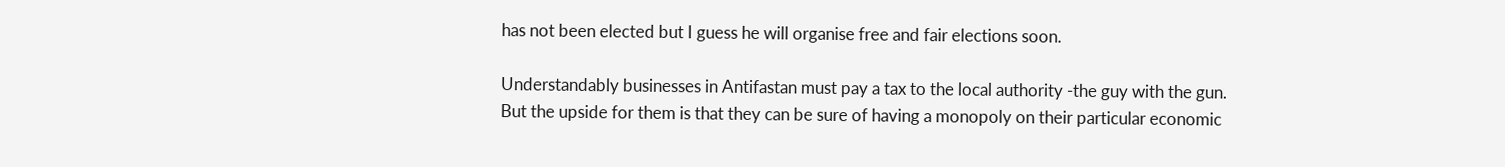has not been elected but I guess he will organise free and fair elections soon.

Understandably businesses in Antifastan must pay a tax to the local authority -the guy with the gun. But the upside for them is that they can be sure of having a monopoly on their particular economic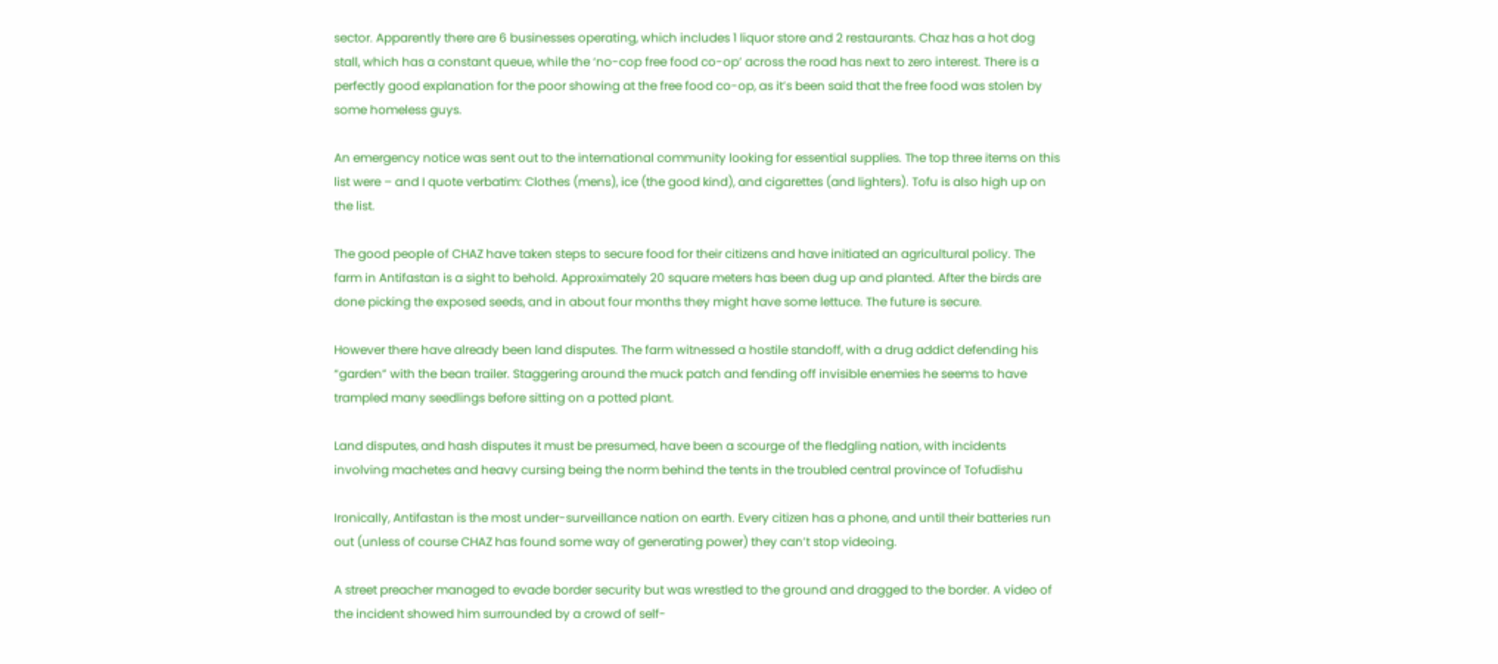sector. Apparently there are 6 businesses operating, which includes 1 liquor store and 2 restaurants. Chaz has a hot dog stall, which has a constant queue, while the ‘no-cop free food co-op’ across the road has next to zero interest. There is a perfectly good explanation for the poor showing at the free food co-op, as it’s been said that the free food was stolen by some homeless guys.

An emergency notice was sent out to the international community looking for essential supplies. The top three items on this list were – and I quote verbatim: Clothes (mens), ice (the good kind), and cigarettes (and lighters). Tofu is also high up on the list.

The good people of CHAZ have taken steps to secure food for their citizens and have initiated an agricultural policy. The farm in Antifastan is a sight to behold. Approximately 20 square meters has been dug up and planted. After the birds are done picking the exposed seeds, and in about four months they might have some lettuce. The future is secure.

However there have already been land disputes. The farm witnessed a hostile standoff, with a drug addict defending his “garden” with the bean trailer. Staggering around the muck patch and fending off invisible enemies he seems to have trampled many seedlings before sitting on a potted plant.

Land disputes, and hash disputes it must be presumed, have been a scourge of the fledgling nation, with incidents involving machetes and heavy cursing being the norm behind the tents in the troubled central province of Tofudishu

Ironically, Antifastan is the most under-surveillance nation on earth. Every citizen has a phone, and until their batteries run out (unless of course CHAZ has found some way of generating power) they can’t stop videoing.

A street preacher managed to evade border security but was wrestled to the ground and dragged to the border. A video of the incident showed him surrounded by a crowd of self-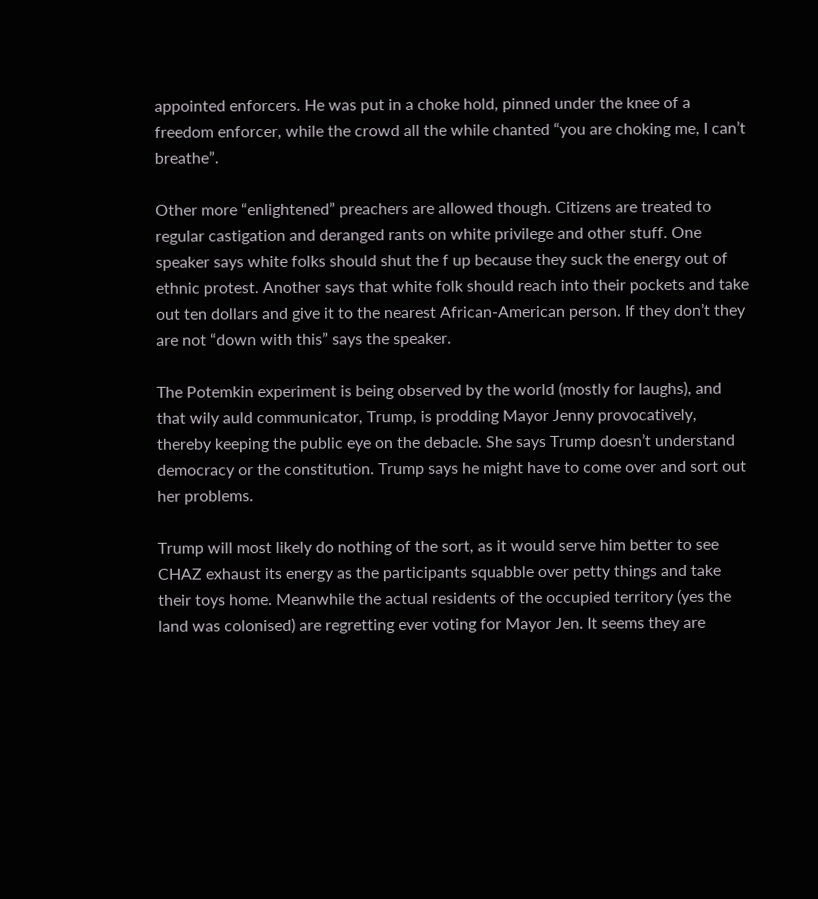appointed enforcers. He was put in a choke hold, pinned under the knee of a freedom enforcer, while the crowd all the while chanted “you are choking me, I can’t breathe”.

Other more “enlightened” preachers are allowed though. Citizens are treated to regular castigation and deranged rants on white privilege and other stuff. One speaker says white folks should shut the f up because they suck the energy out of ethnic protest. Another says that white folk should reach into their pockets and take out ten dollars and give it to the nearest African-American person. If they don’t they are not “down with this” says the speaker.

The Potemkin experiment is being observed by the world (mostly for laughs), and that wily auld communicator, Trump, is prodding Mayor Jenny provocatively, thereby keeping the public eye on the debacle. She says Trump doesn’t understand democracy or the constitution. Trump says he might have to come over and sort out her problems.

Trump will most likely do nothing of the sort, as it would serve him better to see CHAZ exhaust its energy as the participants squabble over petty things and take their toys home. Meanwhile the actual residents of the occupied territory (yes the land was colonised) are regretting ever voting for Mayor Jen. It seems they are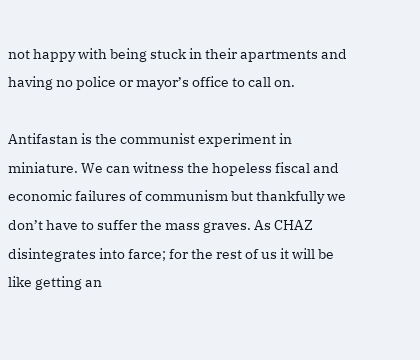not happy with being stuck in their apartments and having no police or mayor’s office to call on.

Antifastan is the communist experiment in miniature. We can witness the hopeless fiscal and economic failures of communism but thankfully we don’t have to suffer the mass graves. As CHAZ disintegrates into farce; for the rest of us it will be like getting an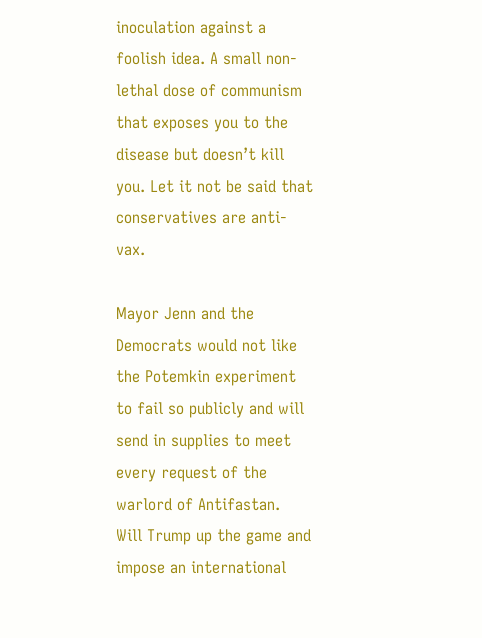inoculation against a foolish idea. A small non-lethal dose of communism that exposes you to the disease but doesn’t kill you. Let it not be said that conservatives are anti-vax.

Mayor Jenn and the Democrats would not like the Potemkin experiment to fail so publicly and will send in supplies to meet every request of the warlord of Antifastan.  Will Trump up the game and impose an international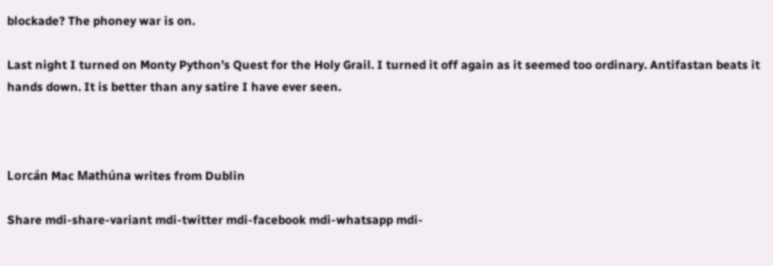blockade? The phoney war is on.

Last night I turned on Monty Python’s Quest for the Holy Grail. I turned it off again as it seemed too ordinary. Antifastan beats it hands down. It is better than any satire I have ever seen.



Lorcán Mac Mathúna writes from Dublin

Share mdi-share-variant mdi-twitter mdi-facebook mdi-whatsapp mdi-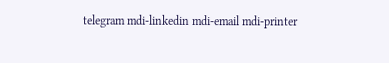telegram mdi-linkedin mdi-email mdi-printer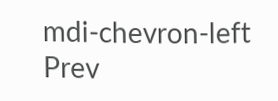mdi-chevron-left Prev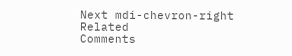Next mdi-chevron-right Related
Comments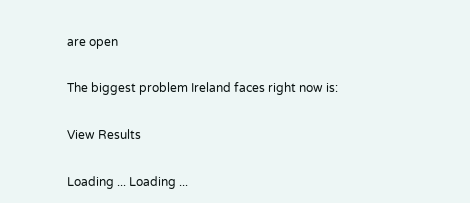are open

The biggest problem Ireland faces right now is:

View Results

Loading ... Loading ...